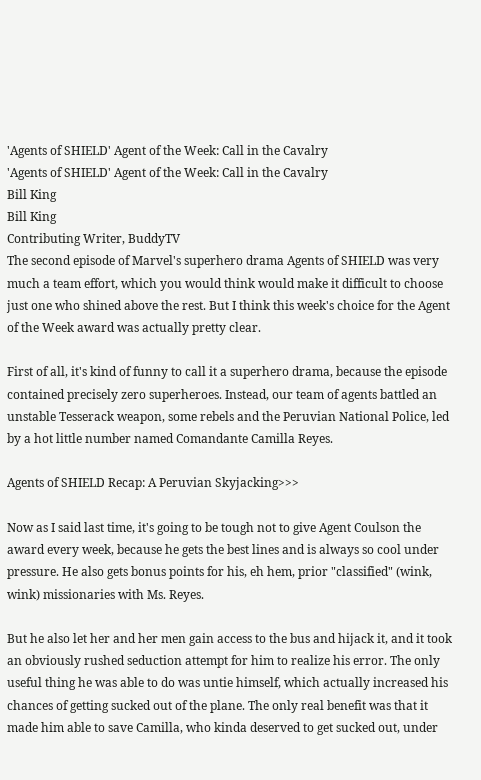'Agents of SHIELD' Agent of the Week: Call in the Cavalry
'Agents of SHIELD' Agent of the Week: Call in the Cavalry
Bill King
Bill King
Contributing Writer, BuddyTV
The second episode of Marvel's superhero drama Agents of SHIELD was very much a team effort, which you would think would make it difficult to choose just one who shined above the rest. But I think this week's choice for the Agent of the Week award was actually pretty clear.

First of all, it's kind of funny to call it a superhero drama, because the episode contained precisely zero superheroes. Instead, our team of agents battled an unstable Tesserack weapon, some rebels and the Peruvian National Police, led by a hot little number named Comandante Camilla Reyes.

Agents of SHIELD Recap: A Peruvian Skyjacking>>>

Now as I said last time, it's going to be tough not to give Agent Coulson the award every week, because he gets the best lines and is always so cool under pressure. He also gets bonus points for his, eh hem, prior "classified" (wink, wink) missionaries with Ms. Reyes.

But he also let her and her men gain access to the bus and hijack it, and it took an obviously rushed seduction attempt for him to realize his error. The only useful thing he was able to do was untie himself, which actually increased his chances of getting sucked out of the plane. The only real benefit was that it made him able to save Camilla, who kinda deserved to get sucked out, under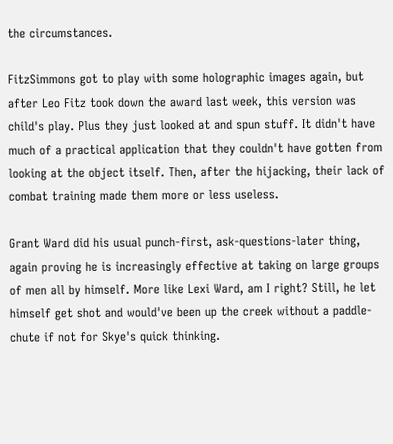the circumstances.

FitzSimmons got to play with some holographic images again, but after Leo Fitz took down the award last week, this version was child's play. Plus they just looked at and spun stuff. It didn't have much of a practical application that they couldn't have gotten from looking at the object itself. Then, after the hijacking, their lack of combat training made them more or less useless.

Grant Ward did his usual punch-first, ask-questions-later thing, again proving he is increasingly effective at taking on large groups of men all by himself. More like Lexi Ward, am I right? Still, he let himself get shot and would've been up the creek without a paddle-chute if not for Skye's quick thinking.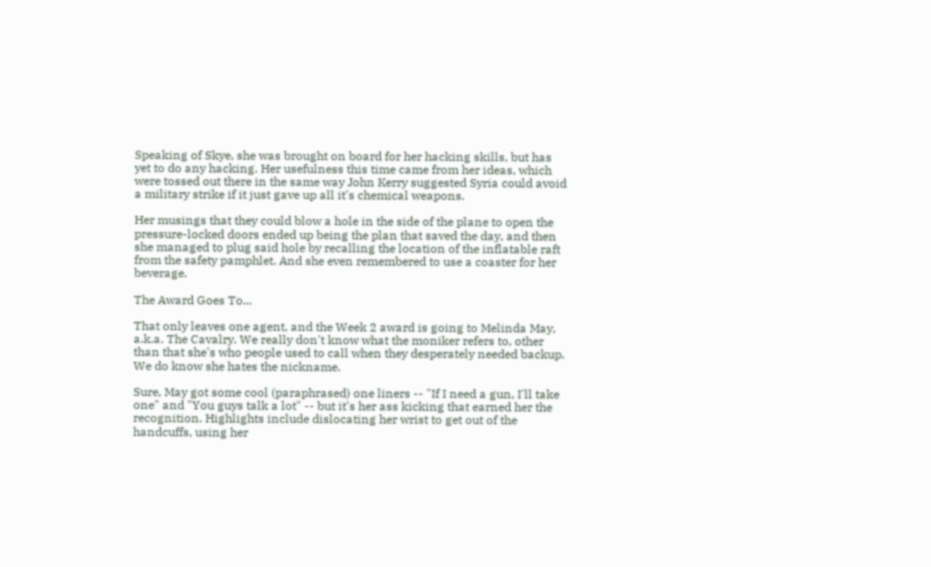Speaking of Skye, she was brought on board for her hacking skills, but has yet to do any hacking. Her usefulness this time came from her ideas, which were tossed out there in the same way John Kerry suggested Syria could avoid a military strike if it just gave up all it's chemical weapons.

Her musings that they could blow a hole in the side of the plane to open the pressure-locked doors ended up being the plan that saved the day, and then she managed to plug said hole by recalling the location of the inflatable raft from the safety pamphlet. And she even remembered to use a coaster for her beverage.

The Award Goes To...

That only leaves one agent, and the Week 2 award is going to Melinda May, a.k.a. The Cavalry. We really don't know what the moniker refers to, other than that she's who people used to call when they desperately needed backup. We do know she hates the nickname.

Sure, May got some cool (paraphrased) one liners -- "If I need a gun, I'll take one" and "You guys talk a lot" -- but it's her ass kicking that earned her the recognition. Highlights include dislocating her wrist to get out of the handcuffs, using her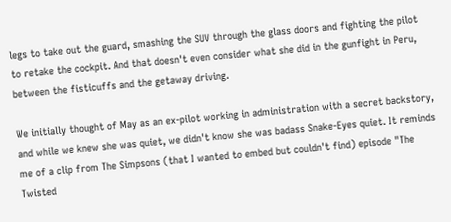legs to take out the guard, smashing the SUV through the glass doors and fighting the pilot to retake the cockpit. And that doesn't even consider what she did in the gunfight in Peru, between the fisticuffs and the getaway driving.

We initially thought of May as an ex-pilot working in administration with a secret backstory, and while we knew she was quiet, we didn't know she was badass Snake-Eyes quiet. It reminds me of a clip from The Simpsons (that I wanted to embed but couldn't find) episode "The Twisted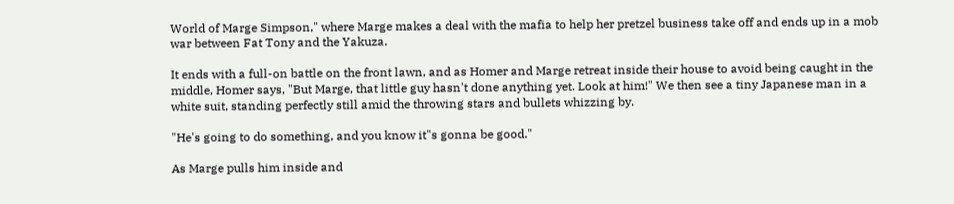World of Marge Simpson," where Marge makes a deal with the mafia to help her pretzel business take off and ends up in a mob war between Fat Tony and the Yakuza.

It ends with a full-on battle on the front lawn, and as Homer and Marge retreat inside their house to avoid being caught in the middle, Homer says, "But Marge, that little guy hasn't done anything yet. Look at him!" We then see a tiny Japanese man in a white suit, standing perfectly still amid the throwing stars and bullets whizzing by.

"He's going to do something, and you know it"s gonna be good."

As Marge pulls him inside and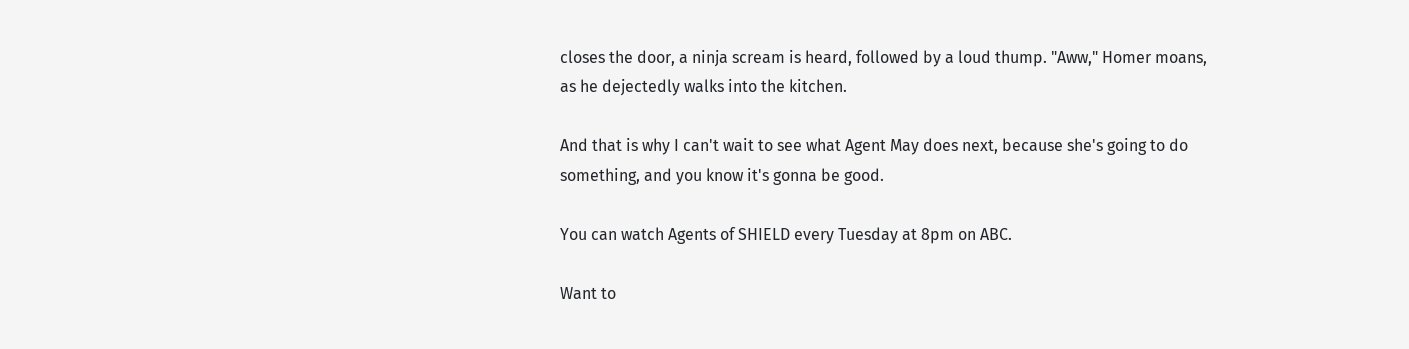closes the door, a ninja scream is heard, followed by a loud thump. "Aww," Homer moans, as he dejectedly walks into the kitchen.

And that is why I can't wait to see what Agent May does next, because she's going to do something, and you know it's gonna be good.

You can watch Agents of SHIELD every Tuesday at 8pm on ABC.

Want to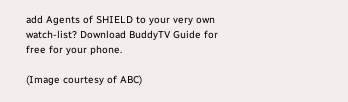add Agents of SHIELD to your very own watch-list? Download BuddyTV Guide for free for your phone.

(Image courtesy of ABC)